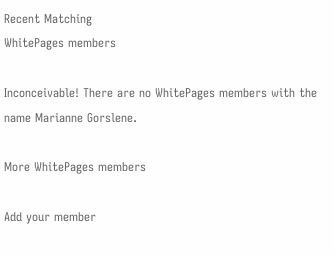Recent Matching
WhitePages members

Inconceivable! There are no WhitePages members with the name Marianne Gorslene.

More WhitePages members

Add your member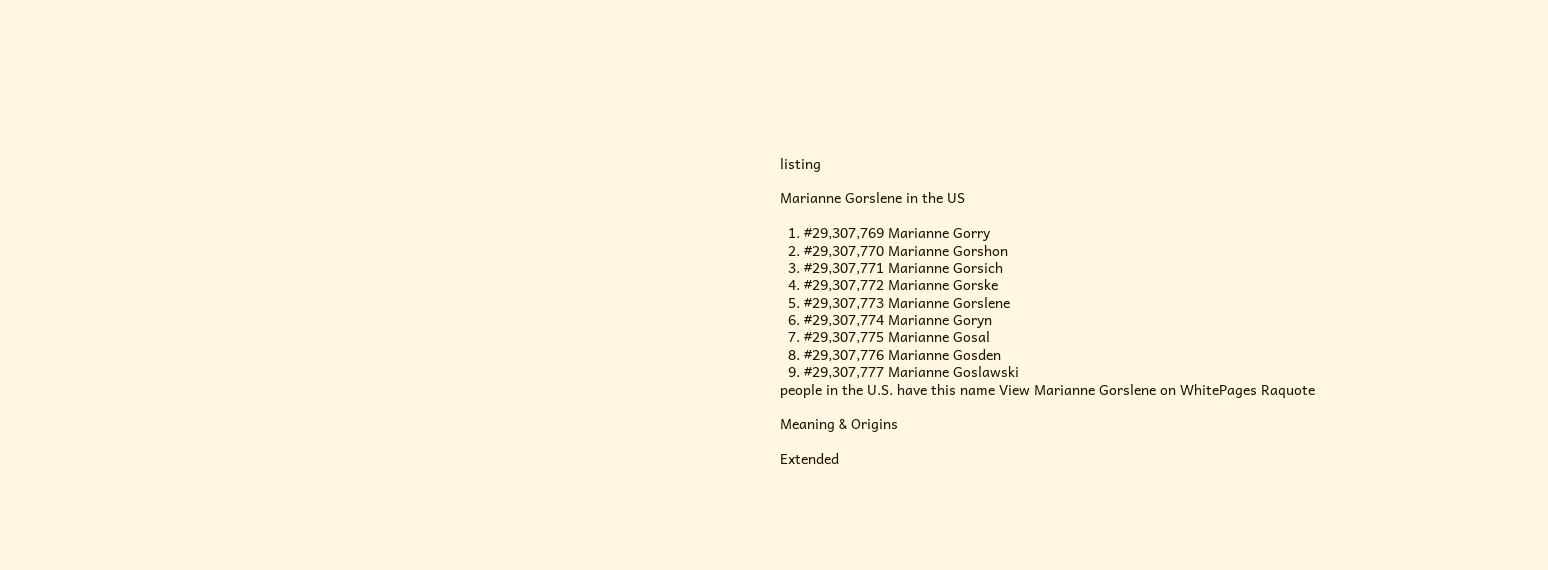listing

Marianne Gorslene in the US

  1. #29,307,769 Marianne Gorry
  2. #29,307,770 Marianne Gorshon
  3. #29,307,771 Marianne Gorsich
  4. #29,307,772 Marianne Gorske
  5. #29,307,773 Marianne Gorslene
  6. #29,307,774 Marianne Goryn
  7. #29,307,775 Marianne Gosal
  8. #29,307,776 Marianne Gosden
  9. #29,307,777 Marianne Goslawski
people in the U.S. have this name View Marianne Gorslene on WhitePages Raquote

Meaning & Origins

Extended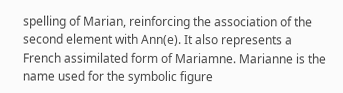spelling of Marian, reinforcing the association of the second element with Ann(e). It also represents a French assimilated form of Mariamne. Marianne is the name used for the symbolic figure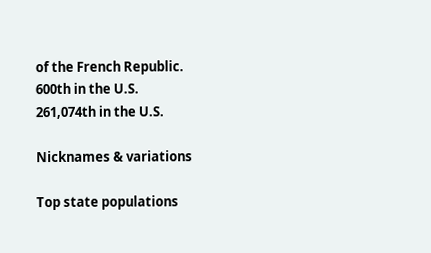of the French Republic.
600th in the U.S.
261,074th in the U.S.

Nicknames & variations

Top state populations